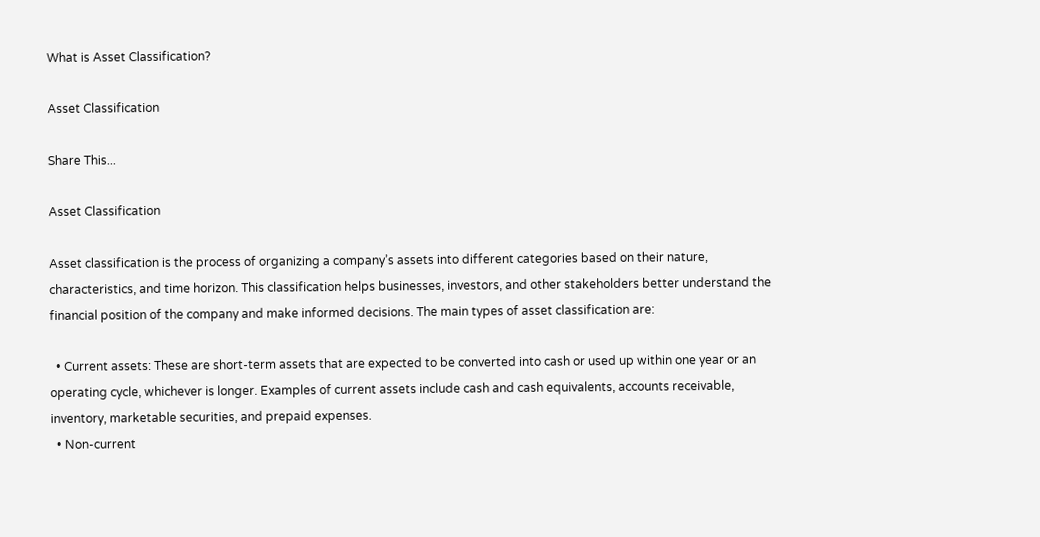What is Asset Classification?

Asset Classification

Share This...

Asset Classification

Asset classification is the process of organizing a company’s assets into different categories based on their nature, characteristics, and time horizon. This classification helps businesses, investors, and other stakeholders better understand the financial position of the company and make informed decisions. The main types of asset classification are:

  • Current assets: These are short-term assets that are expected to be converted into cash or used up within one year or an operating cycle, whichever is longer. Examples of current assets include cash and cash equivalents, accounts receivable, inventory, marketable securities, and prepaid expenses.
  • Non-current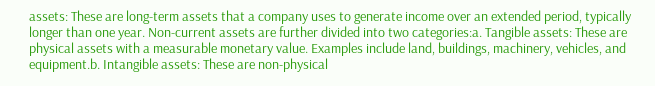assets: These are long-term assets that a company uses to generate income over an extended period, typically longer than one year. Non-current assets are further divided into two categories:a. Tangible assets: These are physical assets with a measurable monetary value. Examples include land, buildings, machinery, vehicles, and equipment.b. Intangible assets: These are non-physical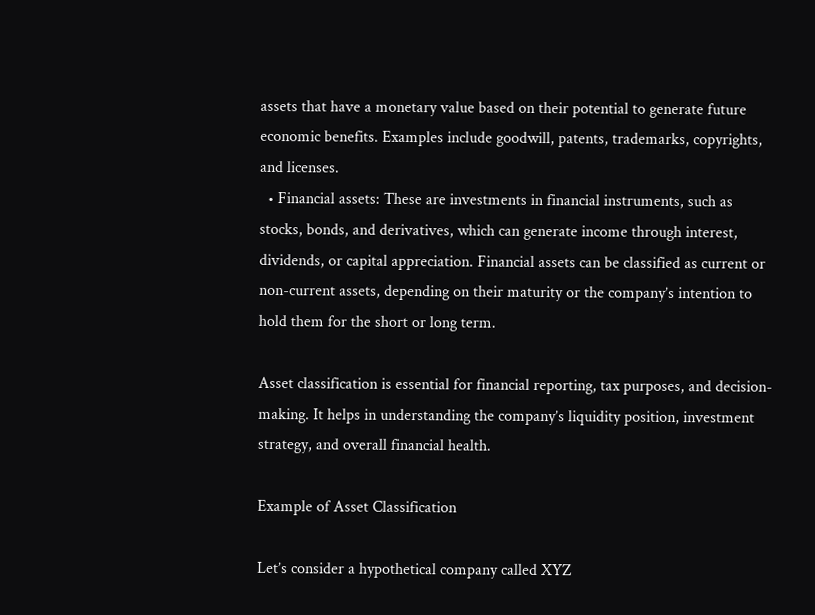assets that have a monetary value based on their potential to generate future economic benefits. Examples include goodwill, patents, trademarks, copyrights, and licenses.
  • Financial assets: These are investments in financial instruments, such as stocks, bonds, and derivatives, which can generate income through interest, dividends, or capital appreciation. Financial assets can be classified as current or non-current assets, depending on their maturity or the company’s intention to hold them for the short or long term.

Asset classification is essential for financial reporting, tax purposes, and decision-making. It helps in understanding the company’s liquidity position, investment strategy, and overall financial health.

Example of Asset Classification

Let’s consider a hypothetical company called XYZ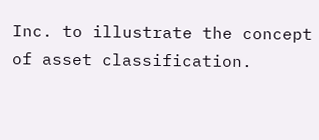Inc. to illustrate the concept of asset classification.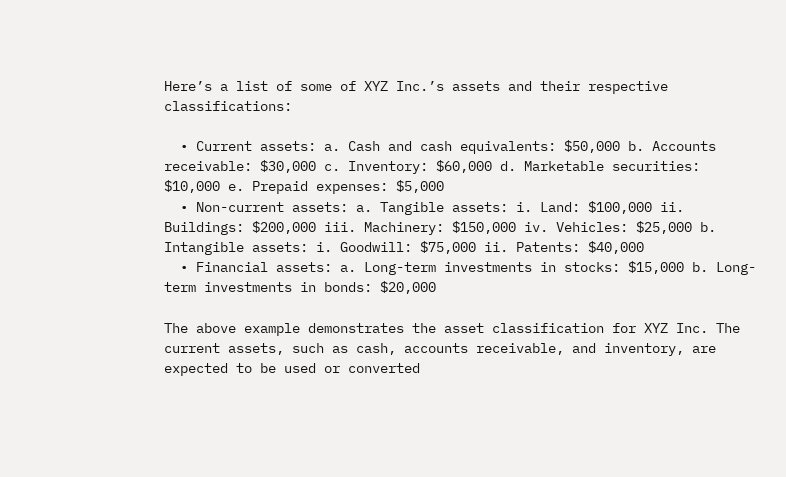Here’s a list of some of XYZ Inc.’s assets and their respective classifications:

  • Current assets: a. Cash and cash equivalents: $50,000 b. Accounts receivable: $30,000 c. Inventory: $60,000 d. Marketable securities: $10,000 e. Prepaid expenses: $5,000
  • Non-current assets: a. Tangible assets: i. Land: $100,000 ii. Buildings: $200,000 iii. Machinery: $150,000 iv. Vehicles: $25,000 b. Intangible assets: i. Goodwill: $75,000 ii. Patents: $40,000
  • Financial assets: a. Long-term investments in stocks: $15,000 b. Long-term investments in bonds: $20,000

The above example demonstrates the asset classification for XYZ Inc. The current assets, such as cash, accounts receivable, and inventory, are expected to be used or converted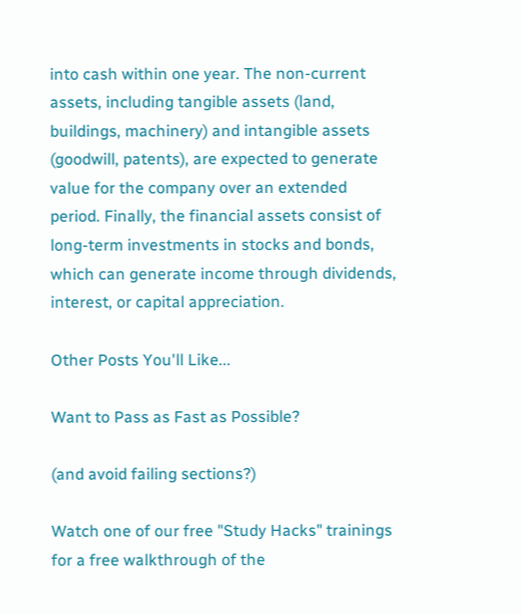into cash within one year. The non-current assets, including tangible assets (land, buildings, machinery) and intangible assets (goodwill, patents), are expected to generate value for the company over an extended period. Finally, the financial assets consist of long-term investments in stocks and bonds, which can generate income through dividends, interest, or capital appreciation.

Other Posts You'll Like...

Want to Pass as Fast as Possible?

(and avoid failing sections?)

Watch one of our free "Study Hacks" trainings for a free walkthrough of the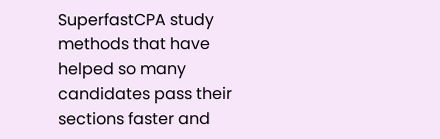SuperfastCPA study methods that have helped so many candidates pass their sections faster and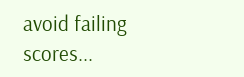avoid failing scores...